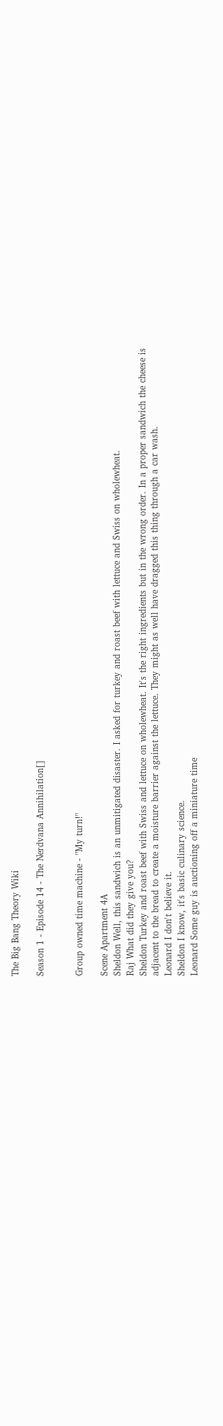The Big Bang Theory Wiki

Season 1 - Episode 14 - The Nerdvana Annihilation[]


Group owned time machine - "My turn!"

Scene Apartment 4A
Sheldon Well, this sandwich is an unmitigated disaster. I asked for turkey and roast beef with lettuce and Swiss on wholewheat.
Raj What did they give you?
Sheldon Turkey and roast beef with Swiss and lettuce on wholewheat. It's the right ingredients but in the wrong order. In a proper sandwich the cheese is adjacent to the bread to create a moisture barrier against the lettuce. They might as well have dragged this thing through a car wash.
Leonard I don't believe it.
Sheldon I know, it's basic culinary science.
Leonard Some guy is auctioning off a miniature time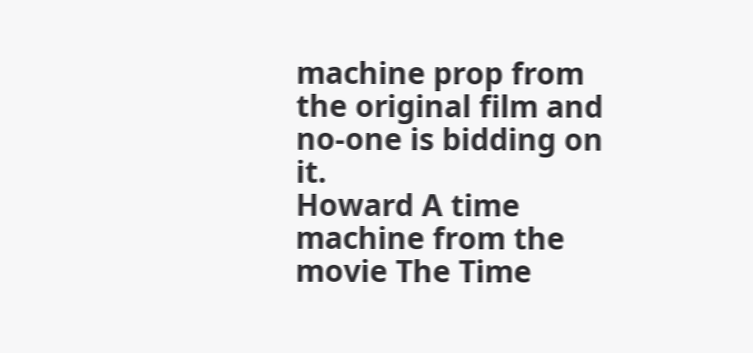machine prop from the original film and no-one is bidding on it.
Howard A time machine from the movie The Time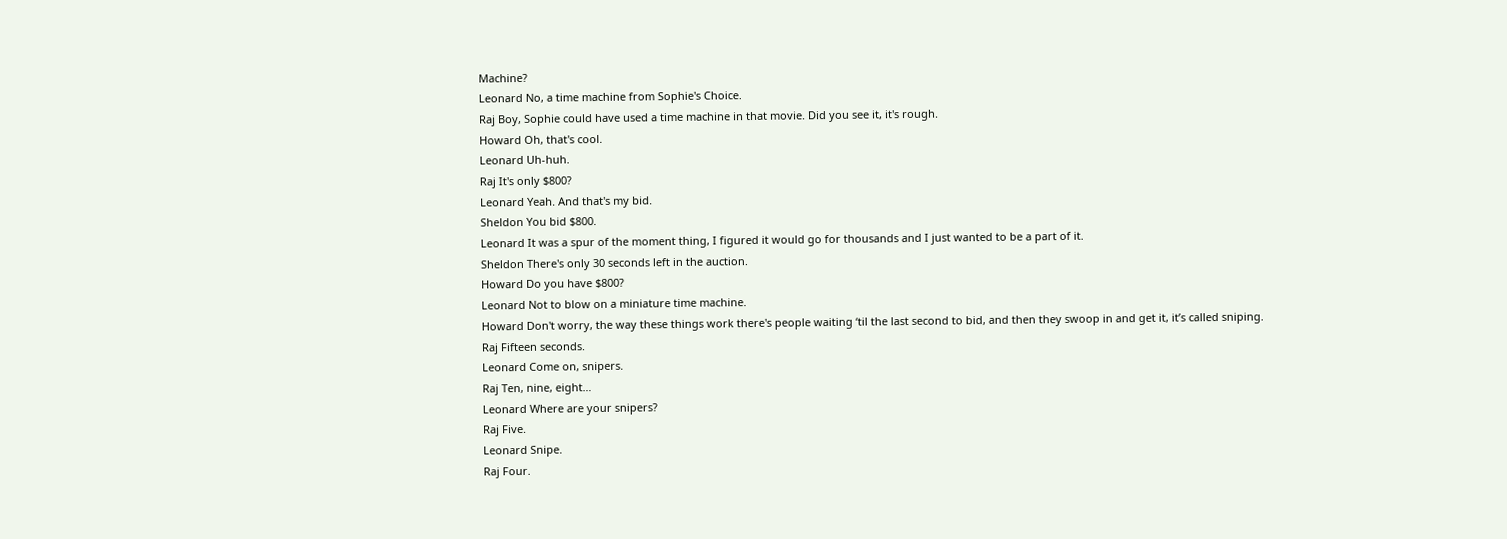Machine?
Leonard No, a time machine from Sophie's Choice.
Raj Boy, Sophie could have used a time machine in that movie. Did you see it, it's rough.
Howard Oh, that's cool.
Leonard Uh-huh.
Raj It's only $800?
Leonard Yeah. And that's my bid.
Sheldon You bid $800.
Leonard It was a spur of the moment thing, I figured it would go for thousands and I just wanted to be a part of it.
Sheldon There's only 30 seconds left in the auction.
Howard Do you have $800?
Leonard Not to blow on a miniature time machine.
Howard Don't worry, the way these things work there's people waiting ‘til the last second to bid, and then they swoop in and get it, it’s called sniping.
Raj Fifteen seconds.
Leonard Come on, snipers.
Raj Ten, nine, eight…
Leonard Where are your snipers?
Raj Five.
Leonard Snipe.
Raj Four.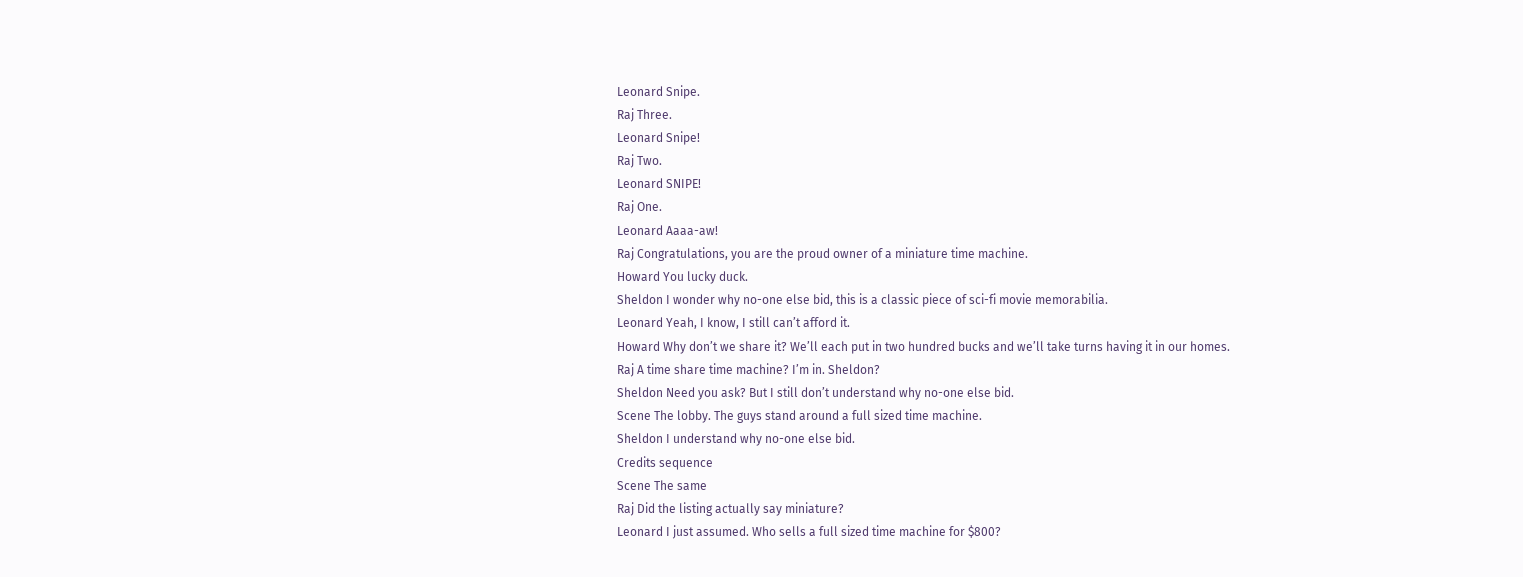Leonard Snipe.
Raj Three.
Leonard Snipe!
Raj Two.
Leonard SNIPE!
Raj One.
Leonard Aaaa-aw!
Raj Congratulations, you are the proud owner of a miniature time machine.
Howard You lucky duck.
Sheldon I wonder why no-one else bid, this is a classic piece of sci-fi movie memorabilia.
Leonard Yeah, I know, I still can’t afford it.
Howard Why don’t we share it? We’ll each put in two hundred bucks and we’ll take turns having it in our homes.
Raj A time share time machine? I’m in. Sheldon?
Sheldon Need you ask? But I still don’t understand why no-one else bid.
Scene The lobby. The guys stand around a full sized time machine.
Sheldon I understand why no-one else bid.
Credits sequence
Scene The same
Raj Did the listing actually say miniature?
Leonard I just assumed. Who sells a full sized time machine for $800?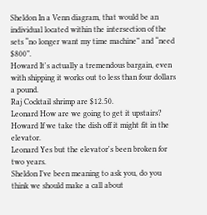Sheldon In a Venn diagram, that would be an individual located within the intersection of the sets “no longer want my time machine” and “need $800”.
Howard It's actually a tremendous bargain, even with shipping it works out to less than four dollars a pound.
Raj Cocktail shrimp are $12.50.
Leonard How are we going to get it upstairs?
Howard If we take the dish off it might fit in the elevator.
Leonard Yes but the elevator's been broken for two years.
Sheldon I’ve been meaning to ask you, do you think we should make a call about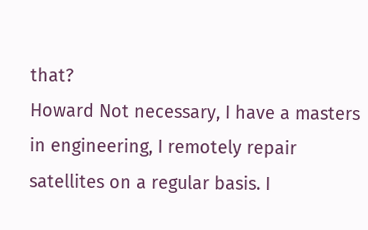that?
Howard Not necessary, I have a masters in engineering, I remotely repair satellites on a regular basis. I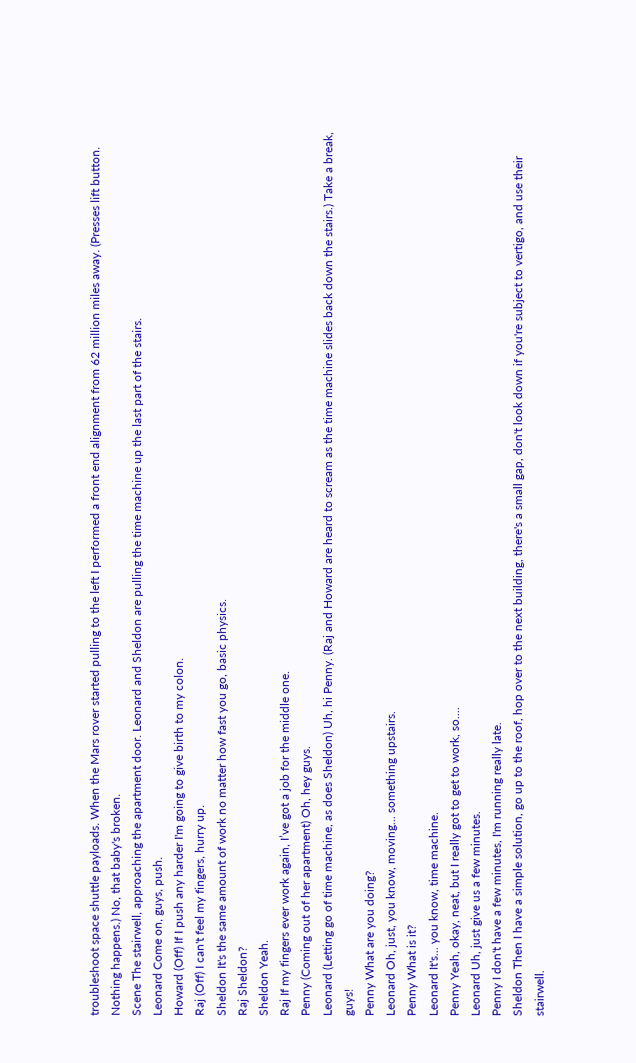troubleshoot space shuttle payloads. When the Mars rover started pulling to the left I performed a front end alignment from 62 million miles away. (Presses lift button. Nothing happens.) No, that baby's broken.
Scene The stairwell, approaching the apartment door. Leonard and Sheldon are pulling the time machine up the last part of the stairs.
Leonard Come on, guys, push.
Howard (Off) If I push any harder I'm going to give birth to my colon.
Raj (Off) I can't feel my fingers, hurry up.
Sheldon It's the same amount of work no matter how fast you go, basic physics.
Raj Sheldon?
Sheldon Yeah.
Raj If my fingers ever work again, I’ve got a job for the middle one.
Penny (Coming out of her apartment) Oh, hey guys.
Leonard (Letting go of time machine, as does Sheldon) Uh, hi Penny. (Raj and Howard are heard to scream as the time machine slides back down the stairs.) Take a break, guys!
Penny What are you doing?
Leonard Oh, just, you know, moving... something upstairs.
Penny What is it?
Leonard It's... you know, time machine.
Penny Yeah, okay, neat, but I really got to get to work, so....
Leonard Uh, just give us a few minutes.
Penny I don't have a few minutes, I'm running really late.
Sheldon Then I have a simple solution, go up to the roof, hop over to the next building, there's a small gap, don't look down if you're subject to vertigo, and use their stairwell.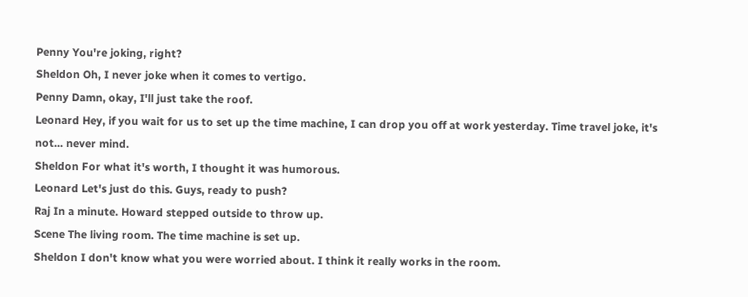Penny You're joking, right?
Sheldon Oh, I never joke when it comes to vertigo.
Penny Damn, okay, I'll just take the roof.
Leonard Hey, if you wait for us to set up the time machine, I can drop you off at work yesterday. Time travel joke, it's not... never mind.
Sheldon For what it's worth, I thought it was humorous.
Leonard Let's just do this. Guys, ready to push?
Raj In a minute. Howard stepped outside to throw up.
Scene The living room. The time machine is set up.
Sheldon I don't know what you were worried about. I think it really works in the room.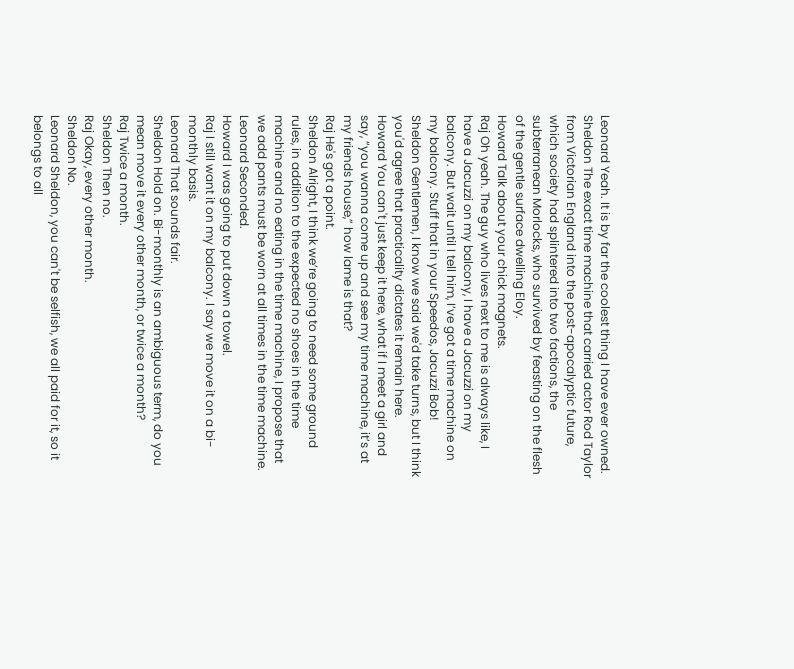Leonard Yeah. It is by far the coolest thing I have ever owned.
Sheldon The exact time machine that carried actor Rod Taylor from Victorian England into the post-apocalyptic future, which society had splintered into two factions, the subterranean Morlocks, who survived by feasting on the flesh of the gentle surface dwelling Eloy.
Howard Talk about your chick magnets.
Raj Oh yeah. The guy who lives next to me is always like, I have a Jacuzzi on my balcony, I have a Jacuzzi on my balcony. But wait until I tell him, I’ve got a time machine on my balcony. Stuff that in your Speedos, Jacuzzi Bob!
Sheldon Gentlemen, I know we said we'd take turns, but I think you'd agree that practicality dictates it remain here.
Howard You can't just keep it here, what if I meet a girl and say, “you wanna come up and see my time machine, it’s at my friends house,” how lame is that?
Raj He's got a point.
Sheldon Alright, I think we’re going to need some ground rules, in addition to the expected no shoes in the time machine and no eating in the time machine, I propose that we add pants must be worn at all times in the time machine.
Leonard Seconded.
Howard I was going to put down a towel.
Raj I still want it on my balcony. I say we move it on a bi-monthly basis.
Leonard That sounds fair.
Sheldon Hold on. Bi-monthly is an ambiguous term, do you mean move it every other month, or twice a month?
Raj Twice a month.
Sheldon Then no.
Raj Okay, every other month.
Sheldon No.
Leonard Sheldon, you can't be selfish, we all paid for it, so it belongs to all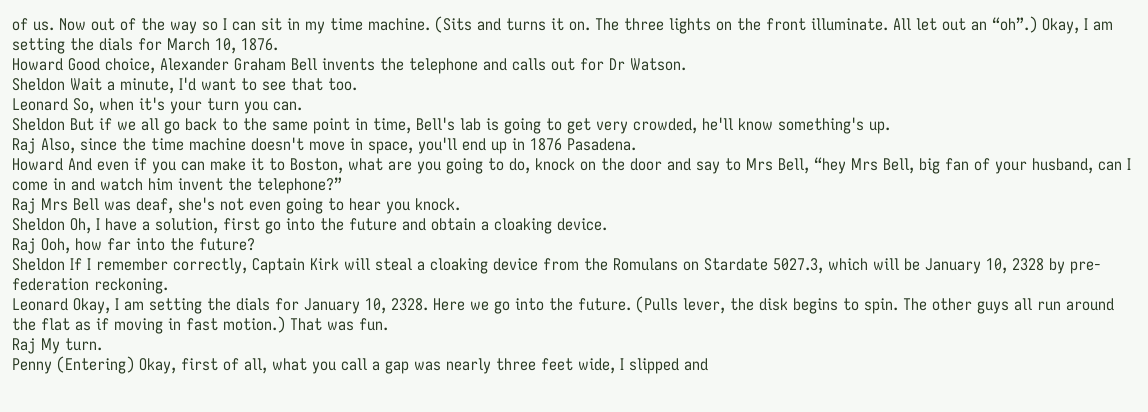of us. Now out of the way so I can sit in my time machine. (Sits and turns it on. The three lights on the front illuminate. All let out an “oh”.) Okay, I am setting the dials for March 10, 1876.
Howard Good choice, Alexander Graham Bell invents the telephone and calls out for Dr Watson.
Sheldon Wait a minute, I'd want to see that too.
Leonard So, when it's your turn you can.
Sheldon But if we all go back to the same point in time, Bell's lab is going to get very crowded, he'll know something's up.
Raj Also, since the time machine doesn't move in space, you'll end up in 1876 Pasadena.
Howard And even if you can make it to Boston, what are you going to do, knock on the door and say to Mrs Bell, “hey Mrs Bell, big fan of your husband, can I come in and watch him invent the telephone?”
Raj Mrs Bell was deaf, she's not even going to hear you knock.
Sheldon Oh, I have a solution, first go into the future and obtain a cloaking device.
Raj Ooh, how far into the future?
Sheldon If I remember correctly, Captain Kirk will steal a cloaking device from the Romulans on Stardate 5027.3, which will be January 10, 2328 by pre-federation reckoning.
Leonard Okay, I am setting the dials for January 10, 2328. Here we go into the future. (Pulls lever, the disk begins to spin. The other guys all run around the flat as if moving in fast motion.) That was fun.
Raj My turn.
Penny (Entering) Okay, first of all, what you call a gap was nearly three feet wide, I slipped and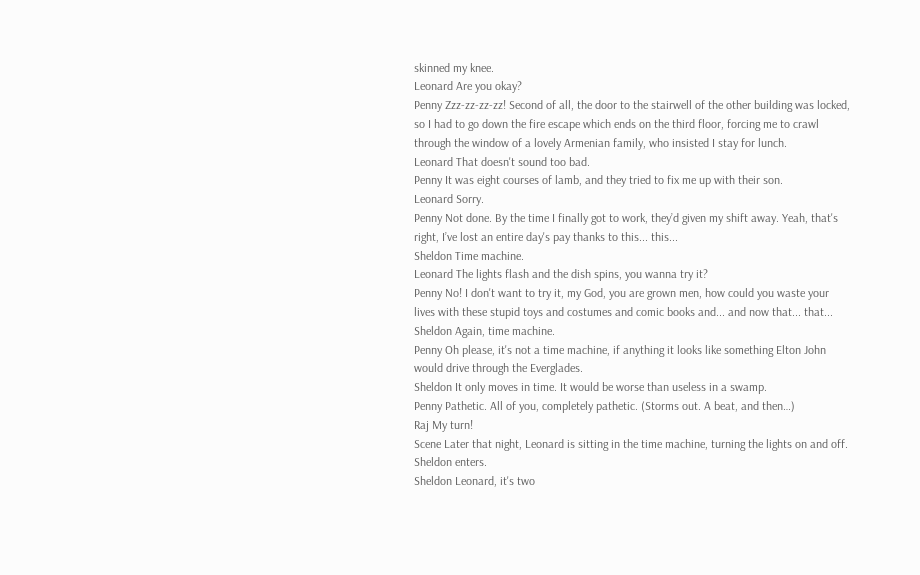skinned my knee.
Leonard Are you okay?
Penny Zzz-zz-zz-zz! Second of all, the door to the stairwell of the other building was locked, so I had to go down the fire escape which ends on the third floor, forcing me to crawl through the window of a lovely Armenian family, who insisted I stay for lunch.
Leonard That doesn't sound too bad.
Penny It was eight courses of lamb, and they tried to fix me up with their son.
Leonard Sorry.
Penny Not done. By the time I finally got to work, they’d given my shift away. Yeah, that's right, I’ve lost an entire day's pay thanks to this... this...
Sheldon Time machine.
Leonard The lights flash and the dish spins, you wanna try it?
Penny No! I don't want to try it, my God, you are grown men, how could you waste your lives with these stupid toys and costumes and comic books and... and now that... that...
Sheldon Again, time machine.
Penny Oh please, it's not a time machine, if anything it looks like something Elton John would drive through the Everglades.
Sheldon It only moves in time. It would be worse than useless in a swamp.
Penny Pathetic. All of you, completely pathetic. (Storms out. A beat, and then…)
Raj My turn!
Scene Later that night, Leonard is sitting in the time machine, turning the lights on and off. Sheldon enters.
Sheldon Leonard, it's two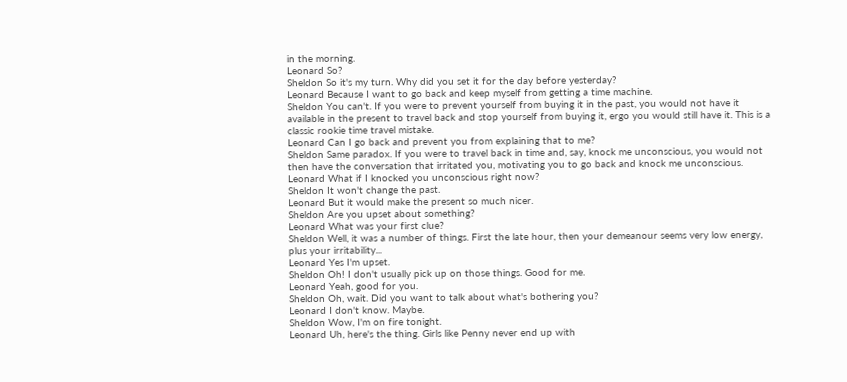in the morning.
Leonard So?
Sheldon So it's my turn. Why did you set it for the day before yesterday?
Leonard Because I want to go back and keep myself from getting a time machine.
Sheldon You can't. If you were to prevent yourself from buying it in the past, you would not have it available in the present to travel back and stop yourself from buying it, ergo you would still have it. This is a classic rookie time travel mistake.
Leonard Can I go back and prevent you from explaining that to me?
Sheldon Same paradox. If you were to travel back in time and, say, knock me unconscious, you would not then have the conversation that irritated you, motivating you to go back and knock me unconscious.
Leonard What if I knocked you unconscious right now?
Sheldon It won't change the past.
Leonard But it would make the present so much nicer.
Sheldon Are you upset about something?
Leonard What was your first clue?
Sheldon Well, it was a number of things. First the late hour, then your demeanour seems very low energy, plus your irritability...
Leonard Yes I'm upset.
Sheldon Oh! I don't usually pick up on those things. Good for me.
Leonard Yeah, good for you.
Sheldon Oh, wait. Did you want to talk about what's bothering you?
Leonard I don't know. Maybe.
Sheldon Wow, I'm on fire tonight.
Leonard Uh, here's the thing. Girls like Penny never end up with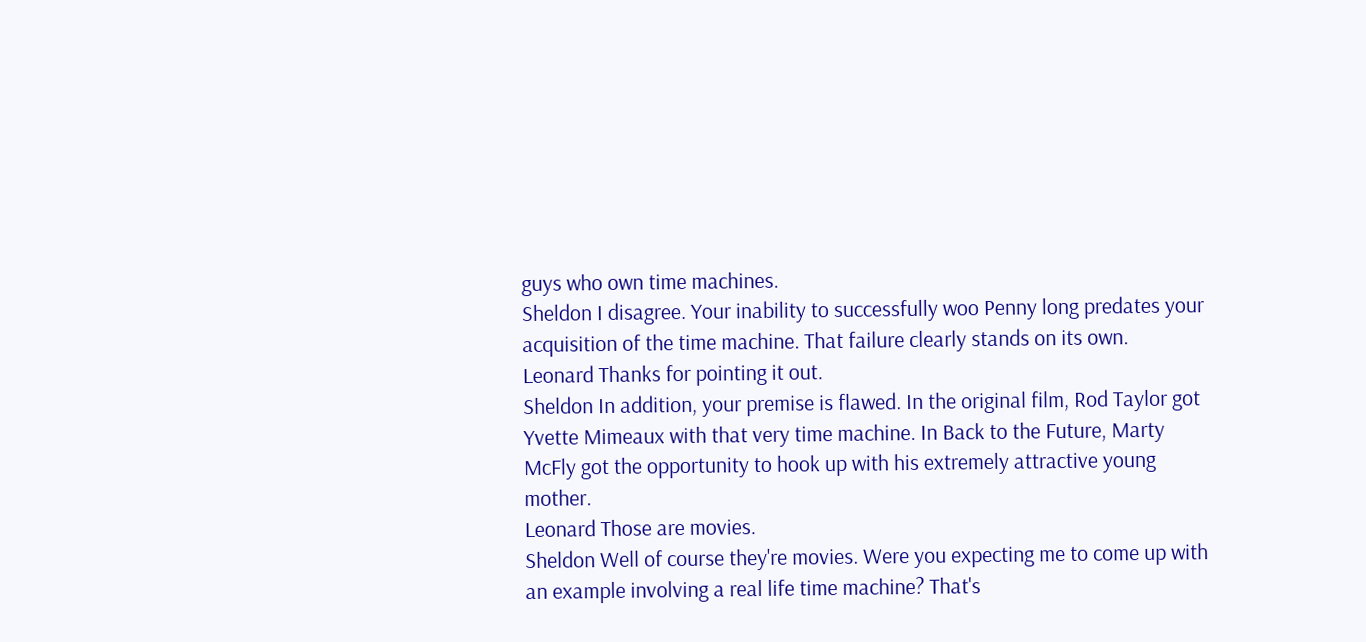guys who own time machines.
Sheldon I disagree. Your inability to successfully woo Penny long predates your acquisition of the time machine. That failure clearly stands on its own.
Leonard Thanks for pointing it out.
Sheldon In addition, your premise is flawed. In the original film, Rod Taylor got Yvette Mimeaux with that very time machine. In Back to the Future, Marty McFly got the opportunity to hook up with his extremely attractive young mother.
Leonard Those are movies.
Sheldon Well of course they're movies. Were you expecting me to come up with an example involving a real life time machine? That's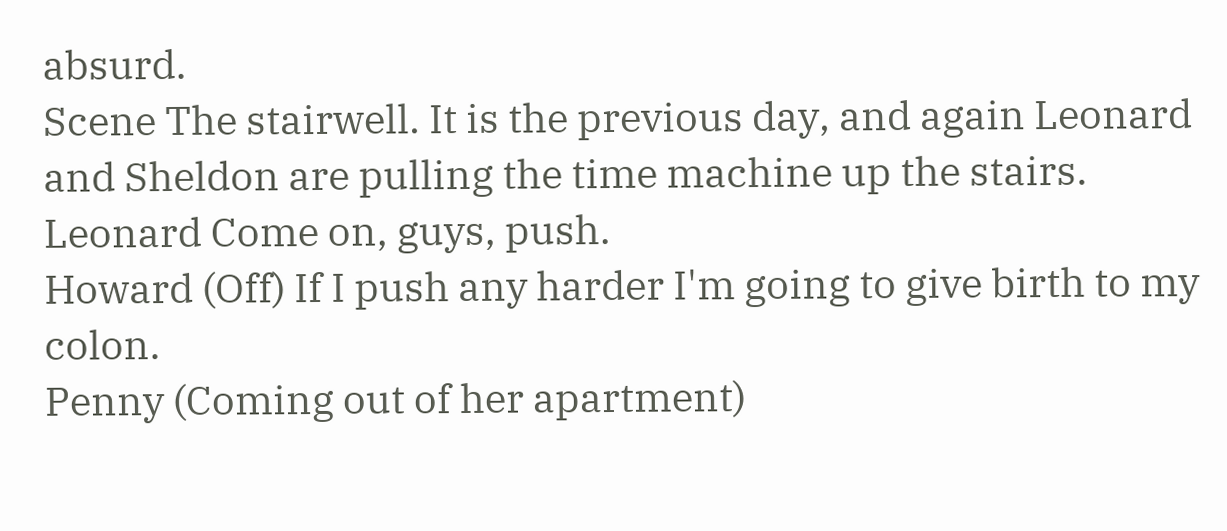absurd.
Scene The stairwell. It is the previous day, and again Leonard and Sheldon are pulling the time machine up the stairs.
Leonard Come on, guys, push.
Howard (Off) If I push any harder I'm going to give birth to my colon.
Penny (Coming out of her apartment)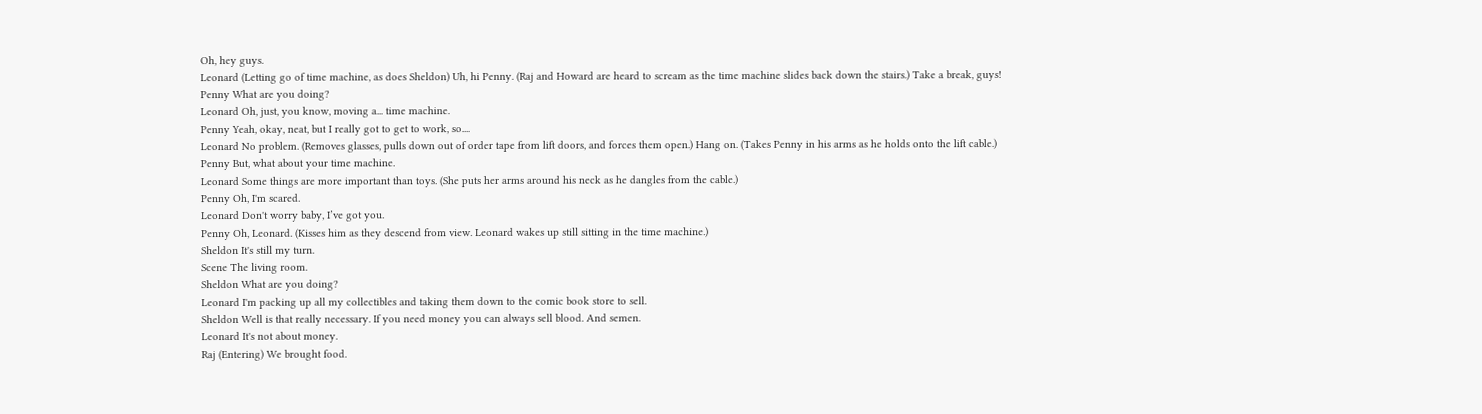Oh, hey guys.
Leonard (Letting go of time machine, as does Sheldon) Uh, hi Penny. (Raj and Howard are heard to scream as the time machine slides back down the stairs.) Take a break, guys!
Penny What are you doing?
Leonard Oh, just, you know, moving a... time machine.
Penny Yeah, okay, neat, but I really got to get to work, so....
Leonard No problem. (Removes glasses, pulls down out of order tape from lift doors, and forces them open.) Hang on. (Takes Penny in his arms as he holds onto the lift cable.)
Penny But, what about your time machine.
Leonard Some things are more important than toys. (She puts her arms around his neck as he dangles from the cable.)
Penny Oh, I'm scared.
Leonard Don't worry baby, I’ve got you.
Penny Oh, Leonard. (Kisses him as they descend from view. Leonard wakes up still sitting in the time machine.)
Sheldon It's still my turn.
Scene The living room.
Sheldon What are you doing?
Leonard I'm packing up all my collectibles and taking them down to the comic book store to sell.
Sheldon Well is that really necessary. If you need money you can always sell blood. And semen.
Leonard It's not about money.
Raj (Entering) We brought food.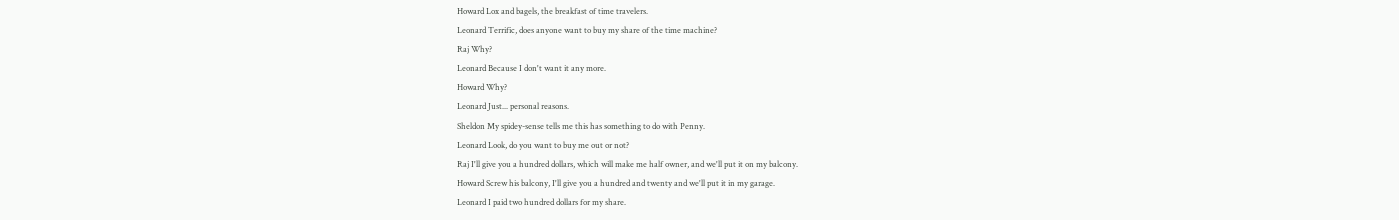Howard Lox and bagels, the breakfast of time travelers.
Leonard Terrific, does anyone want to buy my share of the time machine?
Raj Why?
Leonard Because I don't want it any more.
Howard Why?
Leonard Just... personal reasons.
Sheldon My spidey-sense tells me this has something to do with Penny.
Leonard Look, do you want to buy me out or not?
Raj I'll give you a hundred dollars, which will make me half owner, and we'll put it on my balcony.
Howard Screw his balcony, I'll give you a hundred and twenty and we'll put it in my garage.
Leonard I paid two hundred dollars for my share.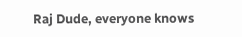Raj Dude, everyone knows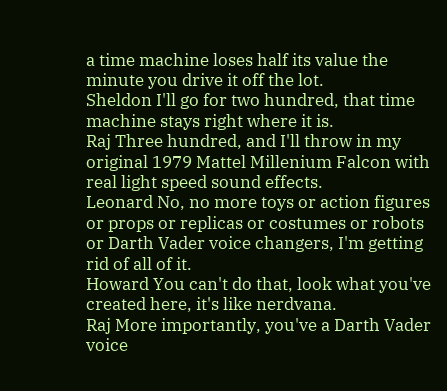a time machine loses half its value the minute you drive it off the lot.
Sheldon I'll go for two hundred, that time machine stays right where it is.
Raj Three hundred, and I'll throw in my original 1979 Mattel Millenium Falcon with real light speed sound effects.
Leonard No, no more toys or action figures or props or replicas or costumes or robots or Darth Vader voice changers, I'm getting rid of all of it.
Howard You can't do that, look what you've created here, it's like nerdvana.
Raj More importantly, you've a Darth Vader voice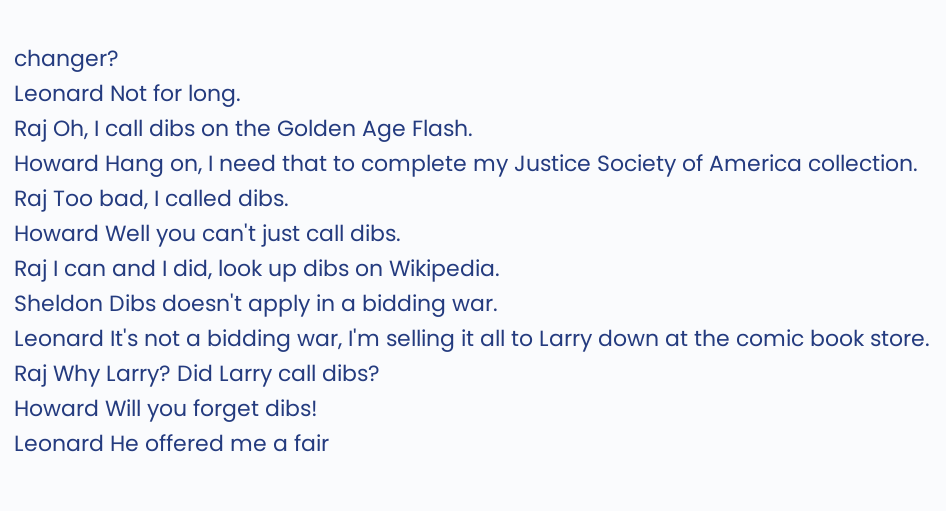changer?
Leonard Not for long.
Raj Oh, I call dibs on the Golden Age Flash.
Howard Hang on, I need that to complete my Justice Society of America collection.
Raj Too bad, I called dibs.
Howard Well you can't just call dibs.
Raj I can and I did, look up dibs on Wikipedia.
Sheldon Dibs doesn't apply in a bidding war.
Leonard It's not a bidding war, I'm selling it all to Larry down at the comic book store.
Raj Why Larry? Did Larry call dibs?
Howard Will you forget dibs!
Leonard He offered me a fair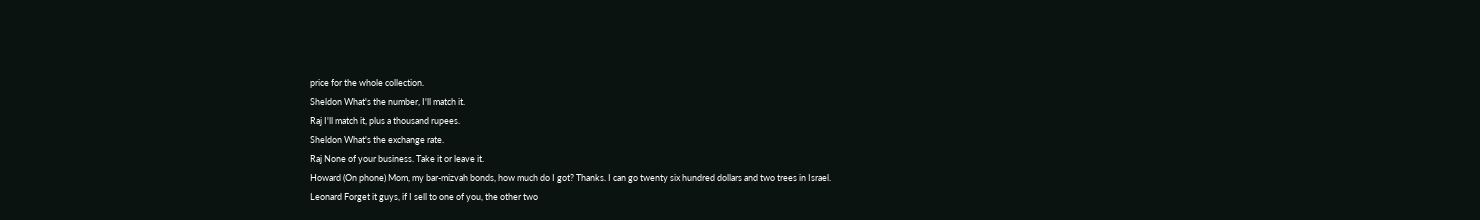price for the whole collection.
Sheldon What's the number, I'll match it.
Raj I'll match it, plus a thousand rupees.
Sheldon What's the exchange rate.
Raj None of your business. Take it or leave it.
Howard (On phone) Mom, my bar-mizvah bonds, how much do I got? Thanks. I can go twenty six hundred dollars and two trees in Israel.
Leonard Forget it guys, if I sell to one of you, the other two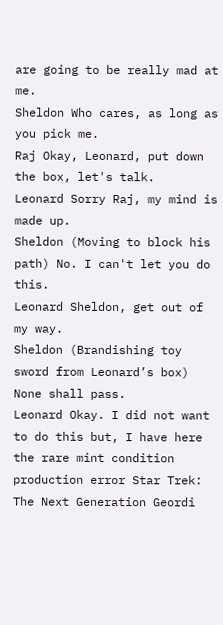are going to be really mad at me.
Sheldon Who cares, as long as you pick me.
Raj Okay, Leonard, put down the box, let's talk.
Leonard Sorry Raj, my mind is made up.
Sheldon (Moving to block his path) No. I can't let you do this.
Leonard Sheldon, get out of my way.
Sheldon (Brandishing toy sword from Leonard’s box) None shall pass.
Leonard Okay. I did not want to do this but, I have here the rare mint condition production error Star Trek:  The Next Generation Geordi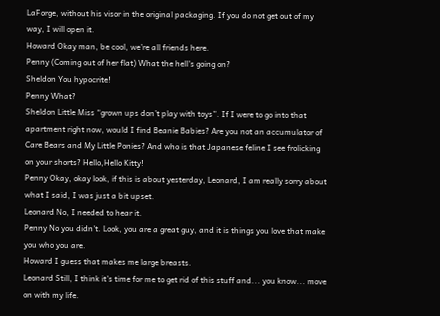LaForge, without his visor in the original packaging. If you do not get out of my way, I will open it.
Howard Okay man, be cool, we’re all friends here.
Penny (Coming out of her flat) What the hell's going on?
Sheldon You hypocrite!
Penny What?
Sheldon Little Miss “grown ups don’t play with toys”. If I were to go into that apartment right now, would I find Beanie Babies? Are you not an accumulator of Care Bears and My Little Ponies? And who is that Japanese feline I see frolicking on your shorts? Hello,Hello Kitty!
Penny Okay, okay look, if this is about yesterday, Leonard, I am really sorry about what I said, I was just a bit upset.
Leonard No, I needed to hear it.
Penny No you didn't. Look, you are a great guy, and it is things you love that make you who you are.
Howard I guess that makes me large breasts.
Leonard Still, I think it's time for me to get rid of this stuff and... you know... move on with my life.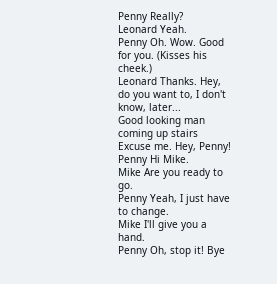Penny Really?
Leonard Yeah.
Penny Oh. Wow. Good for you. (Kisses his cheek.)
Leonard Thanks. Hey, do you want to, I don't know, later...
Good looking man coming up stairs Excuse me. Hey, Penny!
Penny Hi Mike.
Mike Are you ready to go.
Penny Yeah, I just have to change.
Mike I'll give you a hand.
Penny Oh, stop it! Bye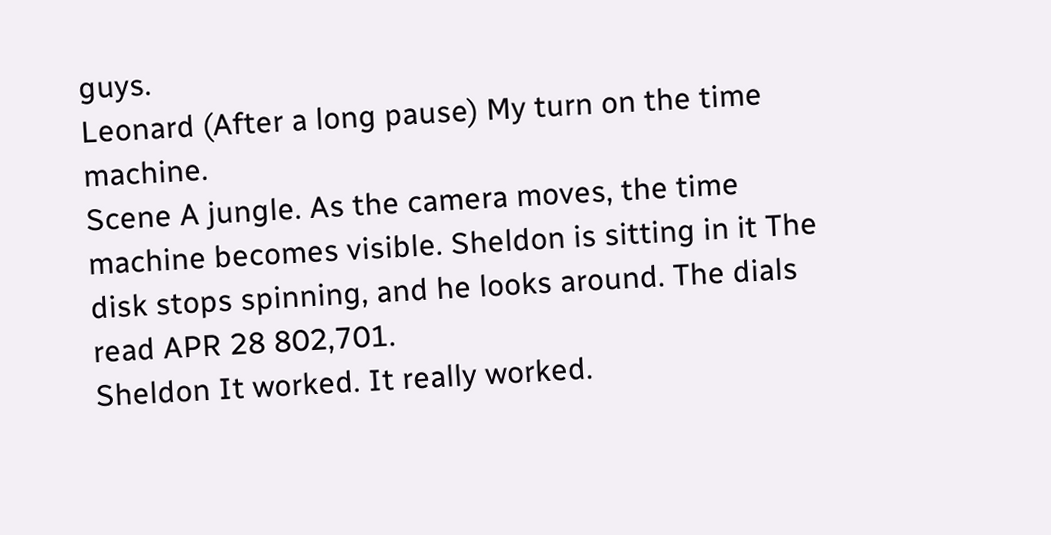guys.
Leonard (After a long pause) My turn on the time machine.
Scene A jungle. As the camera moves, the time machine becomes visible. Sheldon is sitting in it The disk stops spinning, and he looks around. The dials read APR 28 802,701.
Sheldon It worked. It really worked.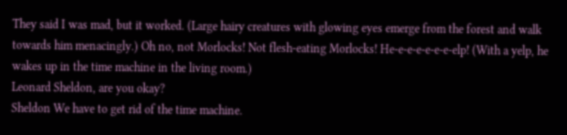They said I was mad, but it worked. (Large hairy creatures with glowing eyes emerge from the forest and walk towards him menacingly.) Oh no, not Morlocks! Not flesh-eating Morlocks! He-e-e-e-e-e-e-elp! (With a yelp, he wakes up in the time machine in the living room.)
Leonard Sheldon, are you okay?
Sheldon We have to get rid of the time machine.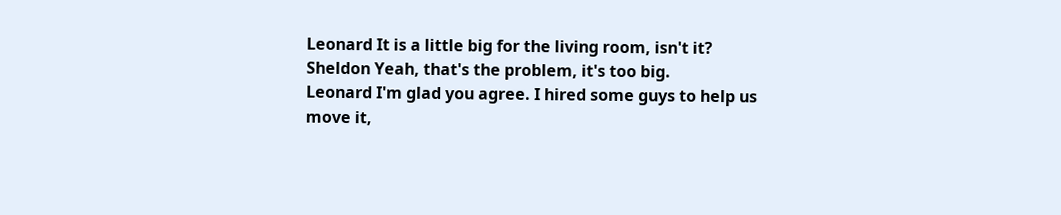Leonard It is a little big for the living room, isn't it?
Sheldon Yeah, that's the problem, it's too big.
Leonard I'm glad you agree. I hired some guys to help us move it,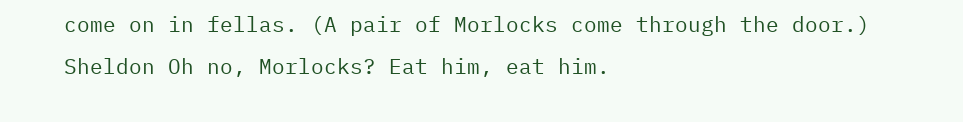come on in fellas. (A pair of Morlocks come through the door.)
Sheldon Oh no, Morlocks? Eat him, eat him.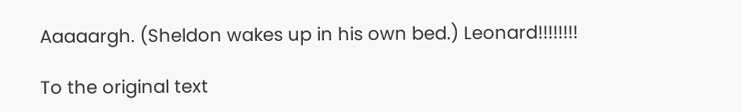Aaaaargh. (Sheldon wakes up in his own bed.) Leonard!!!!!!!!

To the original text